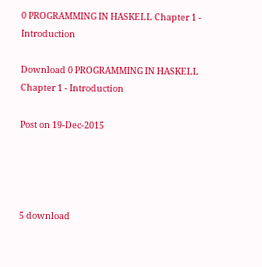0 PROGRAMMING IN HASKELL Chapter 1 - Introduction

Download 0 PROGRAMMING IN HASKELL Chapter 1 - Introduction

Post on 19-Dec-2015




5 download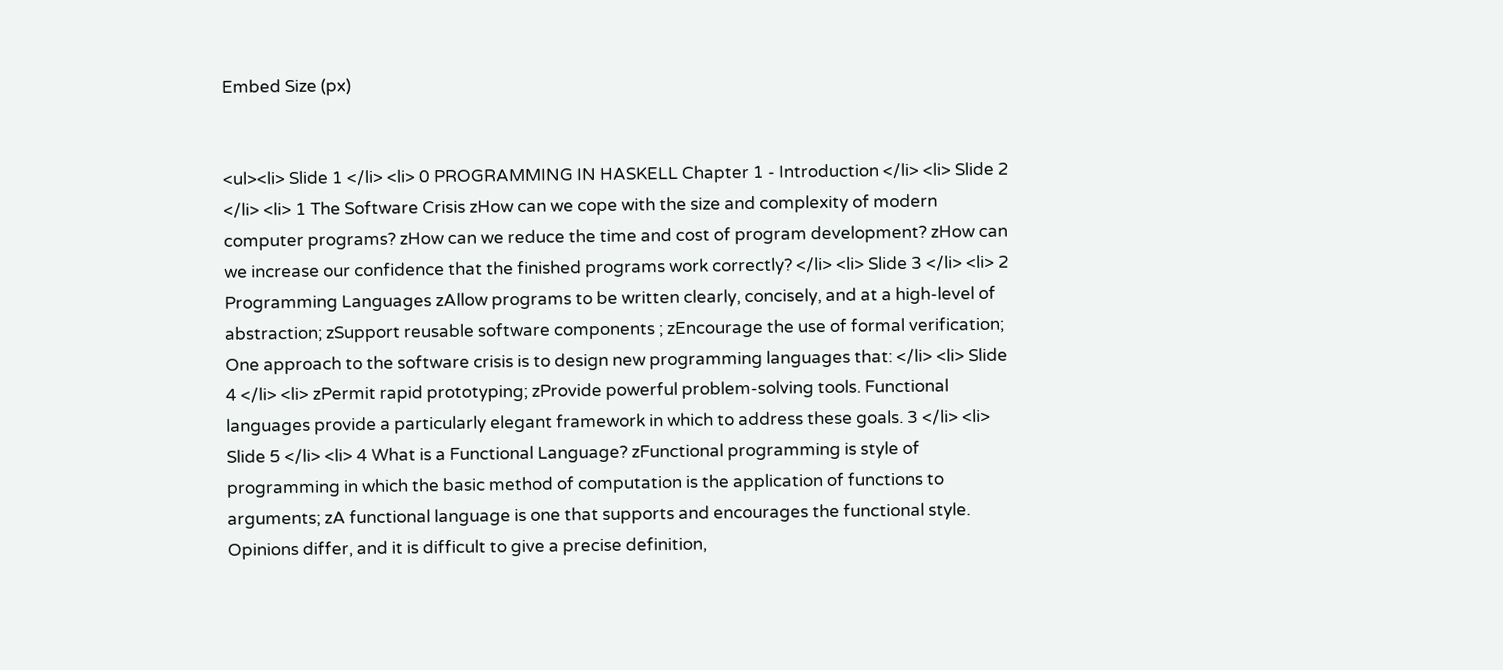Embed Size (px)


<ul><li> Slide 1 </li> <li> 0 PROGRAMMING IN HASKELL Chapter 1 - Introduction </li> <li> Slide 2 </li> <li> 1 The Software Crisis zHow can we cope with the size and complexity of modern computer programs? zHow can we reduce the time and cost of program development? zHow can we increase our confidence that the finished programs work correctly? </li> <li> Slide 3 </li> <li> 2 Programming Languages zAllow programs to be written clearly, concisely, and at a high-level of abstraction; zSupport reusable software components ; zEncourage the use of formal verification; One approach to the software crisis is to design new programming languages that: </li> <li> Slide 4 </li> <li> zPermit rapid prototyping; zProvide powerful problem-solving tools. Functional languages provide a particularly elegant framework in which to address these goals. 3 </li> <li> Slide 5 </li> <li> 4 What is a Functional Language? zFunctional programming is style of programming in which the basic method of computation is the application of functions to arguments; zA functional language is one that supports and encourages the functional style. Opinions differ, and it is difficult to give a precise definition,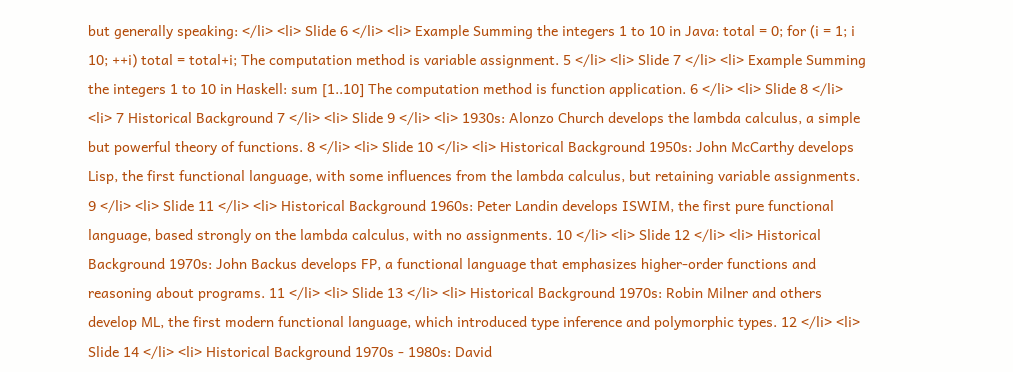but generally speaking: </li> <li> Slide 6 </li> <li> Example Summing the integers 1 to 10 in Java: total = 0; for (i = 1; i 10; ++i) total = total+i; The computation method is variable assignment. 5 </li> <li> Slide 7 </li> <li> Example Summing the integers 1 to 10 in Haskell: sum [1..10] The computation method is function application. 6 </li> <li> Slide 8 </li> <li> 7 Historical Background 7 </li> <li> Slide 9 </li> <li> 1930s: Alonzo Church develops the lambda calculus, a simple but powerful theory of functions. 8 </li> <li> Slide 10 </li> <li> Historical Background 1950s: John McCarthy develops Lisp, the first functional language, with some influences from the lambda calculus, but retaining variable assignments. 9 </li> <li> Slide 11 </li> <li> Historical Background 1960s: Peter Landin develops ISWIM, the first pure functional language, based strongly on the lambda calculus, with no assignments. 10 </li> <li> Slide 12 </li> <li> Historical Background 1970s: John Backus develops FP, a functional language that emphasizes higher-order functions and reasoning about programs. 11 </li> <li> Slide 13 </li> <li> Historical Background 1970s: Robin Milner and others develop ML, the first modern functional language, which introduced type inference and polymorphic types. 12 </li> <li> Slide 14 </li> <li> Historical Background 1970s - 1980s: David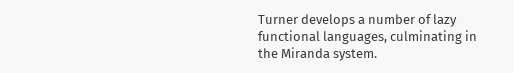Turner develops a number of lazy functional languages, culminating in the Miranda system.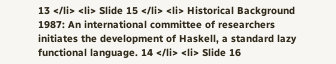13 </li> <li> Slide 15 </li> <li> Historical Background 1987: An international committee of researchers initiates the development of Haskell, a standard lazy functional language. 14 </li> <li> Slide 16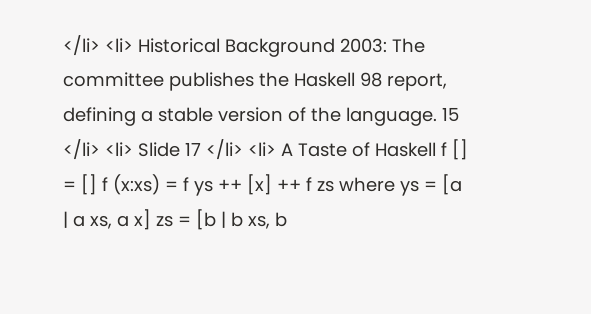</li> <li> Historical Background 2003: The committee publishes the Haskell 98 report, defining a stable version of the language. 15 </li> <li> Slide 17 </li> <li> A Taste of Haskell f [] = [] f (x:xs) = f ys ++ [x] ++ f zs where ys = [a | a xs, a x] zs = [b | b xs, b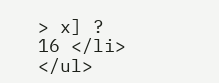> x] ? 16 </li> </ul>